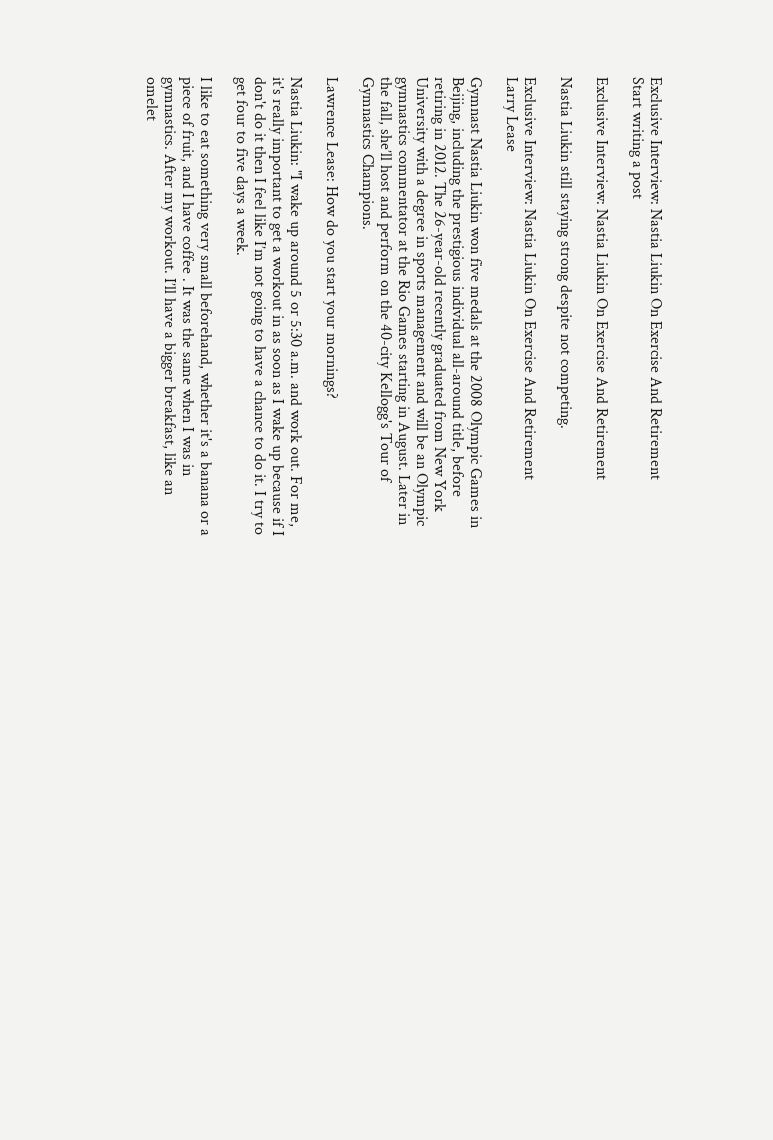Exclusive Interview: Nastia Liukin On Exercise And Retirement
Start writing a post

Exclusive Interview: Nastia Liukin On Exercise And Retirement

Nastia Liukin still staying strong despite not competing.

Exclusive Interview: Nastia Liukin On Exercise And Retirement
Larry Lease

Gymnast Nastia Liukin won five medals at the 2008 Olympic Games in Beijing, including the prestigious individual all-around title, before retiring in 2012. The 26-year-old recently graduated from New York University with a degree in sports management and will be an Olympic gymnastics commentator at the Rio Games starting in August. Later in the fall, she’ll host and perform on the 40-city Kellogg's Tour of Gymnastics Champions.

Lawrence Lease: How do you start your mornings?

Nastia Liukin: "I wake up around 5 or 5:30 a.m. and work out. For me, it's really important to get a workout in as soon as I wake up because if I don't do it then I feel like I’m not going to have a chance to do it. I try to get four to five days a week.

I like to eat something very small beforehand, whether it's a banana or a piece of fruit, and I have coffee . It was the same when I was in gymnastics. After my workout. I’ll have a bigger breakfast, like an omelet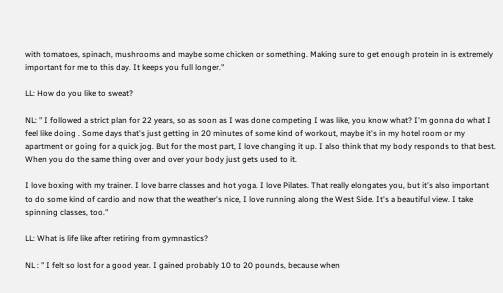with tomatoes, spinach, mushrooms and maybe some chicken or something. Making sure to get enough protein in is extremely important for me to this day. It keeps you full longer."

LL: How do you like to sweat?

NL: " I followed a strict plan for 22 years, so as soon as I was done competing I was like, you know what? I'm gonna do what I feel like doing . Some days that's just getting in 20 minutes of some kind of workout, maybe it's in my hotel room or my apartment or going for a quick jog. But for the most part, I love changing it up. I also think that my body responds to that best. When you do the same thing over and over your body just gets used to it.

I love boxing with my trainer. I love barre classes and hot yoga. I love Pilates. That really elongates you, but it's also important to do some kind of cardio and now that the weather's nice, I love running along the West Side. It's a beautiful view. I take spinning classes, too."

LL: What is life like after retiring from gymnastics?

NL : " I felt so lost for a good year. I gained probably 10 to 20 pounds, because when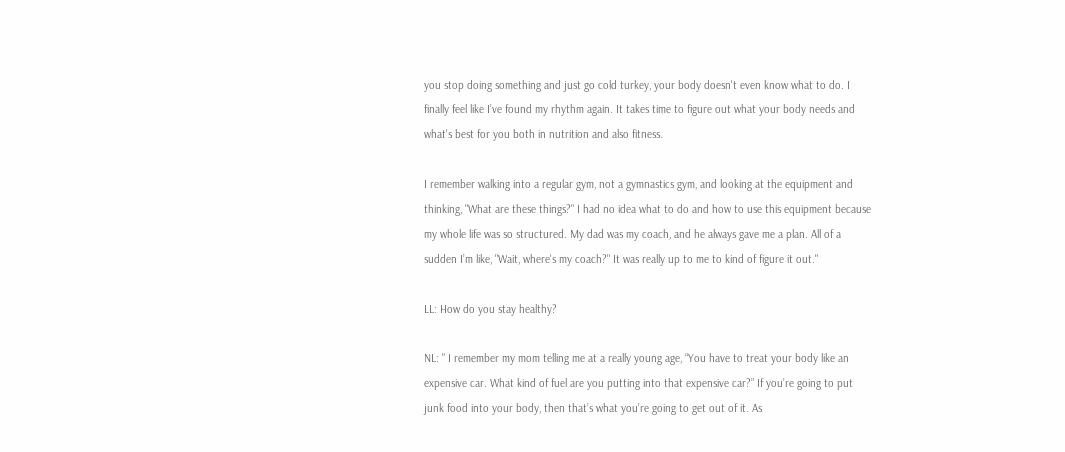you stop doing something and just go cold turkey, your body doesn't even know what to do. I finally feel like I’ve found my rhythm again. It takes time to figure out what your body needs and what's best for you both in nutrition and also fitness.

I remember walking into a regular gym, not a gymnastics gym, and looking at the equipment and thinking, "What are these things?" I had no idea what to do and how to use this equipment because my whole life was so structured. My dad was my coach, and he always gave me a plan. All of a sudden I’m like, "Wait, where's my coach?" It was really up to me to kind of figure it out."

LL: How do you stay healthy?

NL: " I remember my mom telling me at a really young age, “You have to treat your body like an expensive car. What kind of fuel are you putting into that expensive car?” If you’re going to put junk food into your body, then that’s what you’re going to get out of it. As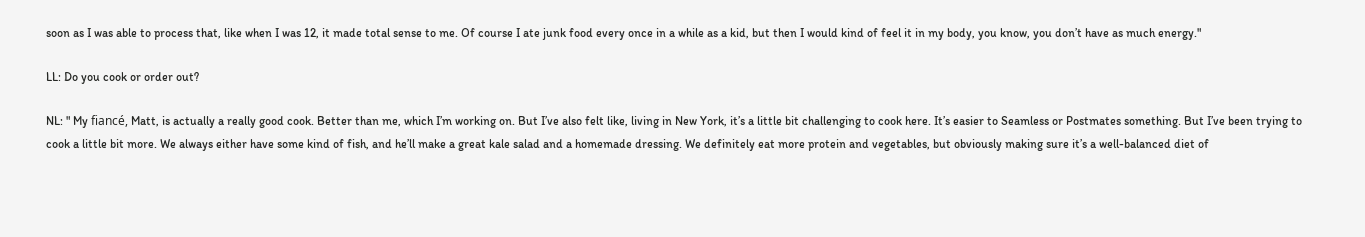soon as I was able to process that, like when I was 12, it made total sense to me. Of course I ate junk food every once in a while as a kid, but then I would kind of feel it in my body, you know, you don’t have as much energy."

LL: Do you cook or order out?

NL: " My fiancé, Matt, is actually a really good cook. Better than me, which I’m working on. But I’ve also felt like, living in New York, it’s a little bit challenging to cook here. It’s easier to Seamless or Postmates something. But I’ve been trying to cook a little bit more. We always either have some kind of fish, and he’ll make a great kale salad and a homemade dressing. We definitely eat more protein and vegetables, but obviously making sure it’s a well-balanced diet of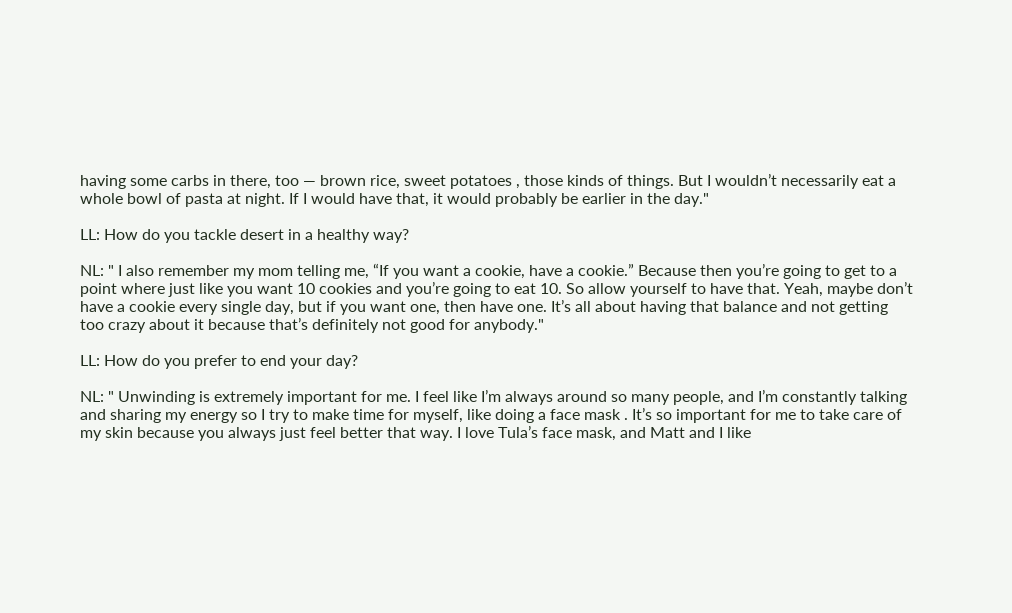having some carbs in there, too — brown rice, sweet potatoes , those kinds of things. But I wouldn’t necessarily eat a whole bowl of pasta at night. If I would have that, it would probably be earlier in the day."

LL: How do you tackle desert in a healthy way?

NL: " I also remember my mom telling me, “If you want a cookie, have a cookie.” Because then you’re going to get to a point where just like you want 10 cookies and you’re going to eat 10. So allow yourself to have that. Yeah, maybe don’t have a cookie every single day, but if you want one, then have one. It’s all about having that balance and not getting too crazy about it because that’s definitely not good for anybody."

LL: How do you prefer to end your day?

NL: " Unwinding is extremely important for me. I feel like I’m always around so many people, and I’m constantly talking and sharing my energy so I try to make time for myself, like doing a face mask . It’s so important for me to take care of my skin because you always just feel better that way. I love Tula’s face mask, and Matt and I like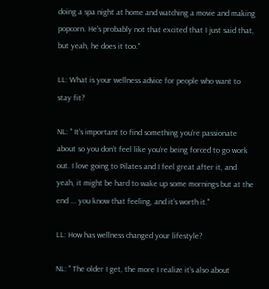doing a spa night at home and watching a movie and making popcorn. He’s probably not that excited that I just said that, but yeah, he does it too."

LL: What is your wellness advice for people who want to stay fit?

NL: " It’s important to find something you’re passionate about so you don’t feel like you’re being forced to go work out. I love going to Pilates and I feel great after it, and yeah, it might be hard to wake up some mornings but at the end ... you know that feeling, and it’s worth it."

LL: How has wellness changed your lifestyle?

NL: " The older I get, the more I realize it’s also about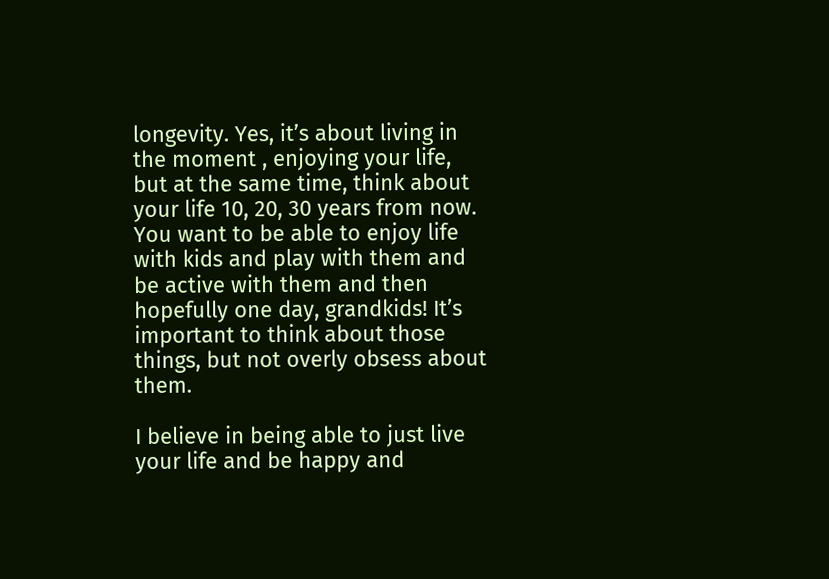longevity. Yes, it’s about living in the moment , enjoying your life, but at the same time, think about your life 10, 20, 30 years from now. You want to be able to enjoy life with kids and play with them and be active with them and then hopefully one day, grandkids! It’s important to think about those things, but not overly obsess about them.

I believe in being able to just live your life and be happy and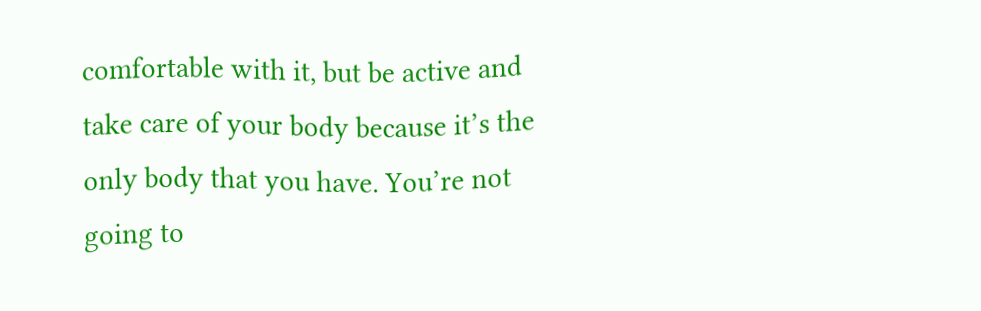comfortable with it, but be active and take care of your body because it’s the only body that you have. You’re not going to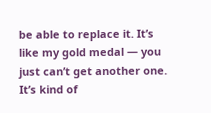be able to replace it. It’s like my gold medal — you just can’t get another one. It’s kind of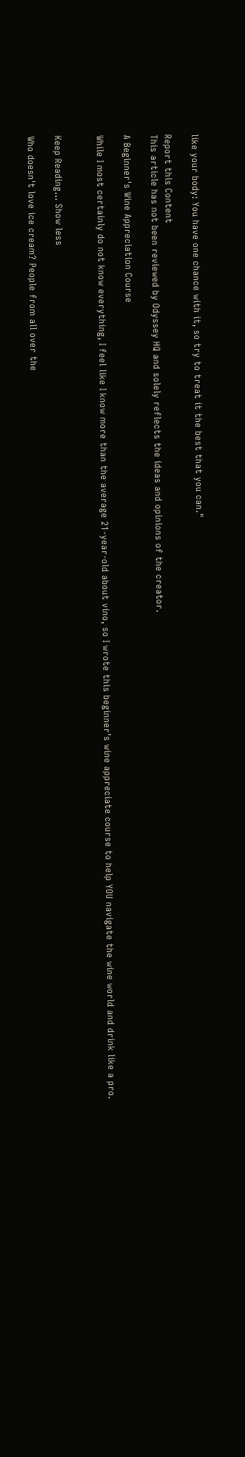like your body: You have one chance with it, so try to treat it the best that you can."

Report this Content
This article has not been reviewed by Odyssey HQ and solely reflects the ideas and opinions of the creator.

A Beginner's Wine Appreciation Course

While I most certainly do not know everything, I feel like I know more than the average 21-year-old about vino, so I wrote this beginner's wine appreciate course to help YOU navigate the wine world and drink like a pro.


Keep Reading... Show less

Who doesn't love ice cream? People from all over the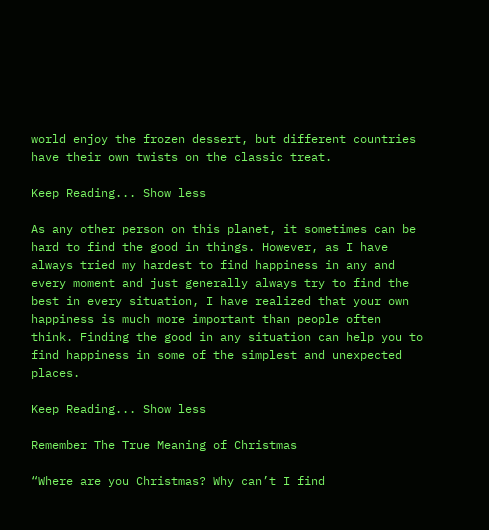world enjoy the frozen dessert, but different countries have their own twists on the classic treat.

Keep Reading... Show less

As any other person on this planet, it sometimes can be hard to find the good in things. However, as I have always tried my hardest to find happiness in any and every moment and just generally always try to find the best in every situation, I have realized that your own happiness is much more important than people often think. Finding the good in any situation can help you to find happiness in some of the simplest and unexpected places.

Keep Reading... Show less

Remember The True Meaning of Christmas

“Where are you Christmas? Why can’t I find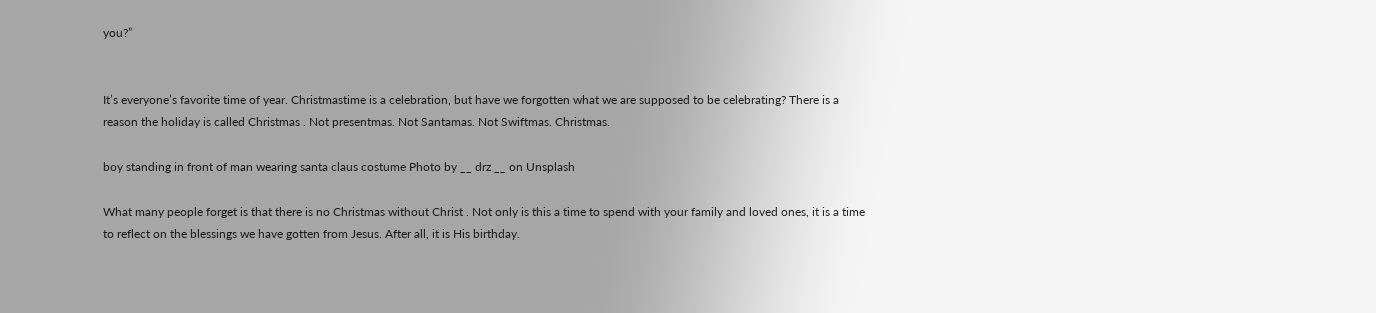you?”


It’s everyone’s favorite time of year. Christmastime is a celebration, but have we forgotten what we are supposed to be celebrating? There is a reason the holiday is called Christmas . Not presentmas. Not Santamas. Not Swiftmas. Christmas.

boy standing in front of man wearing santa claus costume Photo by __ drz __ on Unsplash

What many people forget is that there is no Christmas without Christ . Not only is this a time to spend with your family and loved ones, it is a time to reflect on the blessings we have gotten from Jesus. After all, it is His birthday.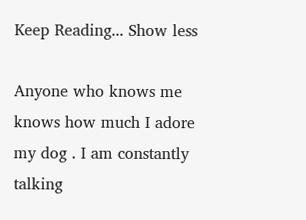Keep Reading... Show less

Anyone who knows me knows how much I adore my dog . I am constantly talking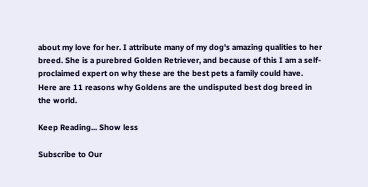about my love for her. I attribute many of my dog's amazing qualities to her breed. She is a purebred Golden Retriever, and because of this I am a self-proclaimed expert on why these are the best pets a family could have. Here are 11 reasons why Goldens are the undisputed best dog breed in the world.

Keep Reading... Show less

Subscribe to Our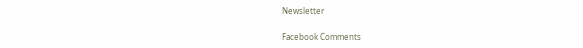Newsletter

Facebook Comments